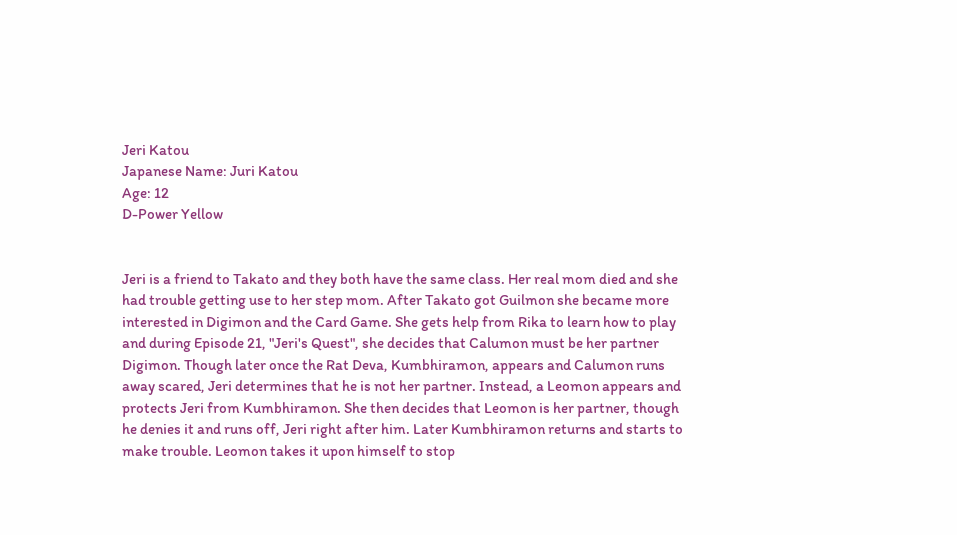Jeri Katou
Japanese Name: Juri Katou
Age: 12
D-Power Yellow


Jeri is a friend to Takato and they both have the same class. Her real mom died and she had trouble getting use to her step mom. After Takato got Guilmon she became more interested in Digimon and the Card Game. She gets help from Rika to learn how to play and during Episode 21, "Jeri's Quest", she decides that Calumon must be her partner Digimon. Though later once the Rat Deva, Kumbhiramon, appears and Calumon runs away scared, Jeri determines that he is not her partner. Instead, a Leomon appears and protects Jeri from Kumbhiramon. She then decides that Leomon is her partner, though he denies it and runs off, Jeri right after him. Later Kumbhiramon returns and starts to make trouble. Leomon takes it upon himself to stop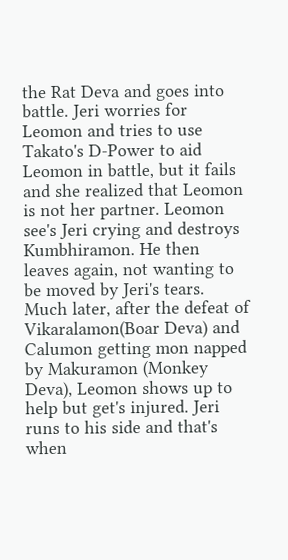the Rat Deva and goes into battle. Jeri worries for Leomon and tries to use Takato's D-Power to aid Leomon in battle, but it fails and she realized that Leomon is not her partner. Leomon see's Jeri crying and destroys Kumbhiramon. He then leaves again, not wanting to be moved by Jeri's tears. Much later, after the defeat of Vikaralamon(Boar Deva) and Calumon getting mon napped by Makuramon (Monkey Deva), Leomon shows up to help but get's injured. Jeri runs to his side and that's when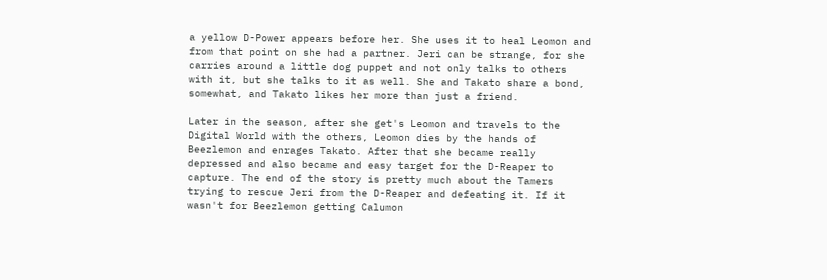a yellow D-Power appears before her. She uses it to heal Leomon and from that point on she had a partner. Jeri can be strange, for she carries around a little dog puppet and not only talks to others with it, but she talks to it as well. She and Takato share a bond, somewhat, and Takato likes her more than just a friend.

Later in the season, after she get's Leomon and travels to the Digital World with the others, Leomon dies by the hands of Beezlemon and enrages Takato. After that she became really depressed and also became and easy target for the D-Reaper to capture. The end of the story is pretty much about the Tamers trying to rescue Jeri from the D-Reaper and defeating it. If it wasn't for Beezlemon getting Calumon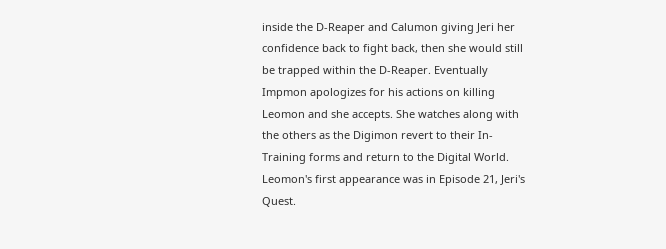inside the D-Reaper and Calumon giving Jeri her confidence back to fight back, then she would still be trapped within the D-Reaper. Eventually Impmon apologizes for his actions on killing Leomon and she accepts. She watches along with the others as the Digimon revert to their In-Training forms and return to the Digital World. Leomon's first appearance was in Episode 21, Jeri's Quest.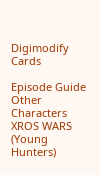Digimodify Cards

Episode Guide
Other Characters
XROS WARS (Young Hunters)